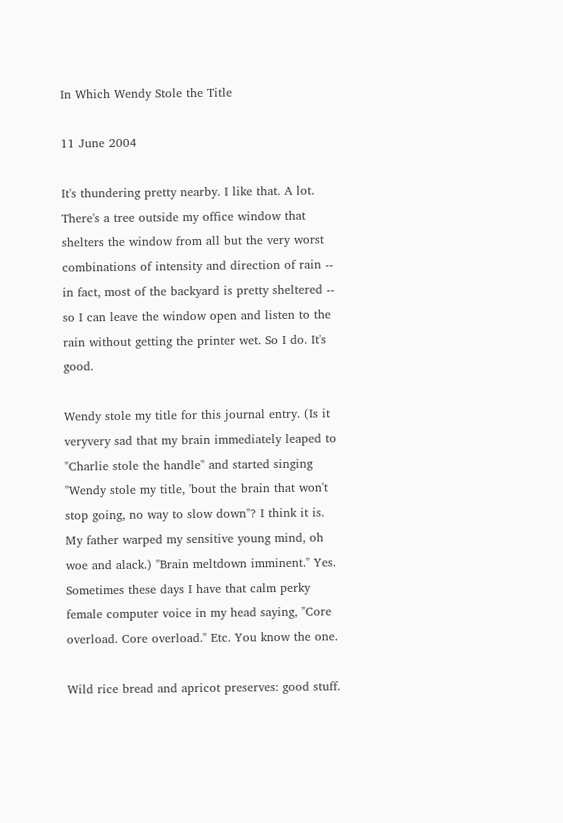In Which Wendy Stole the Title

11 June 2004

It's thundering pretty nearby. I like that. A lot. There's a tree outside my office window that shelters the window from all but the very worst combinations of intensity and direction of rain -- in fact, most of the backyard is pretty sheltered -- so I can leave the window open and listen to the rain without getting the printer wet. So I do. It's good.

Wendy stole my title for this journal entry. (Is it veryvery sad that my brain immediately leaped to "Charlie stole the handle" and started singing "Wendy stole my title, 'bout the brain that won't stop going, no way to slow down"? I think it is. My father warped my sensitive young mind, oh woe and alack.) "Brain meltdown imminent." Yes. Sometimes these days I have that calm perky female computer voice in my head saying, "Core overload. Core overload." Etc. You know the one.

Wild rice bread and apricot preserves: good stuff.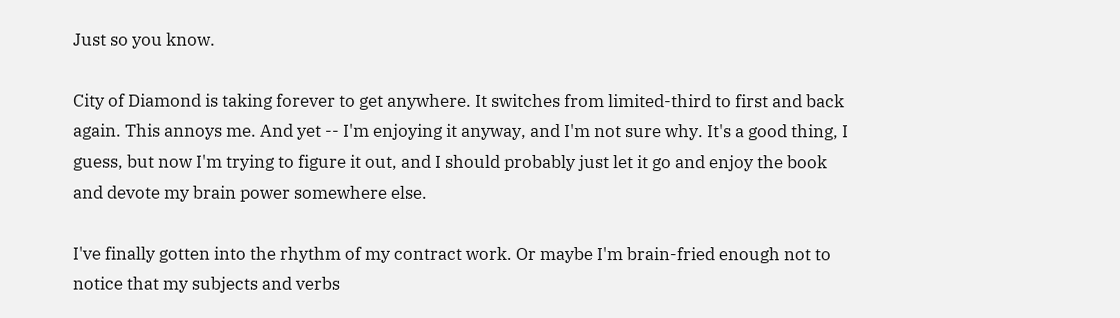Just so you know.

City of Diamond is taking forever to get anywhere. It switches from limited-third to first and back again. This annoys me. And yet -- I'm enjoying it anyway, and I'm not sure why. It's a good thing, I guess, but now I'm trying to figure it out, and I should probably just let it go and enjoy the book and devote my brain power somewhere else.

I've finally gotten into the rhythm of my contract work. Or maybe I'm brain-fried enough not to notice that my subjects and verbs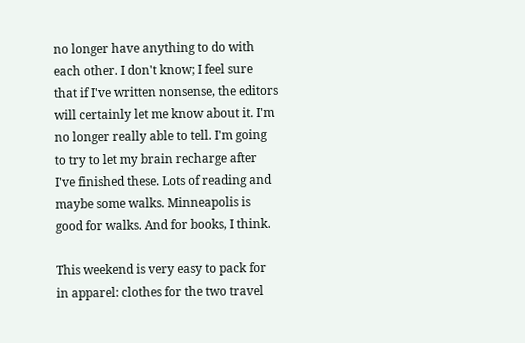no longer have anything to do with each other. I don't know; I feel sure that if I've written nonsense, the editors will certainly let me know about it. I'm no longer really able to tell. I'm going to try to let my brain recharge after I've finished these. Lots of reading and maybe some walks. Minneapolis is good for walks. And for books, I think.

This weekend is very easy to pack for in apparel: clothes for the two travel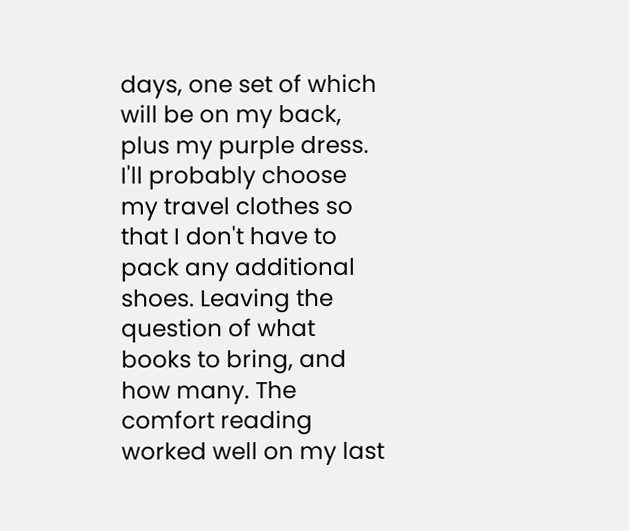days, one set of which will be on my back, plus my purple dress. I'll probably choose my travel clothes so that I don't have to pack any additional shoes. Leaving the question of what books to bring, and how many. The comfort reading worked well on my last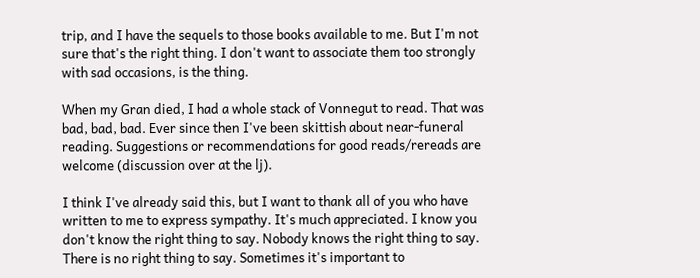trip, and I have the sequels to those books available to me. But I'm not sure that's the right thing. I don't want to associate them too strongly with sad occasions, is the thing.

When my Gran died, I had a whole stack of Vonnegut to read. That was bad, bad, bad. Ever since then I've been skittish about near-funeral reading. Suggestions or recommendations for good reads/rereads are welcome (discussion over at the lj).

I think I've already said this, but I want to thank all of you who have written to me to express sympathy. It's much appreciated. I know you don't know the right thing to say. Nobody knows the right thing to say. There is no right thing to say. Sometimes it's important to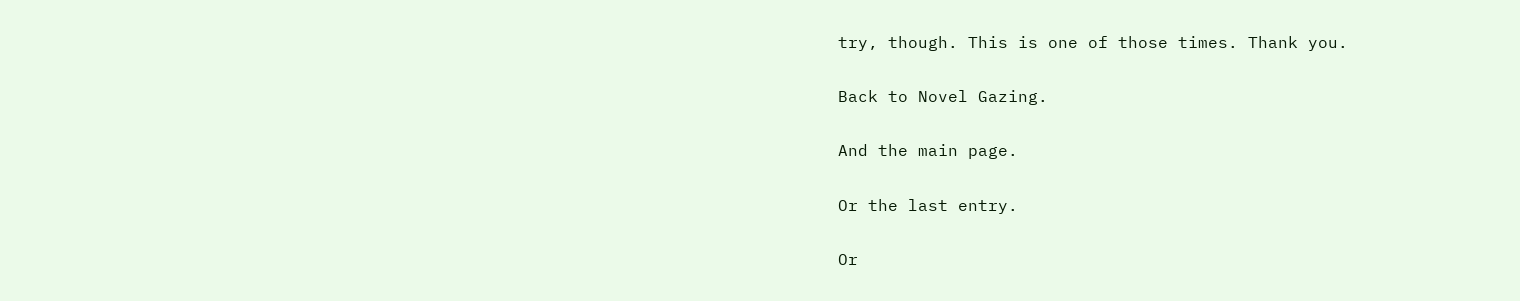try, though. This is one of those times. Thank you.

Back to Novel Gazing.

And the main page.

Or the last entry.

Or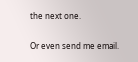the next one.

Or even send me email.